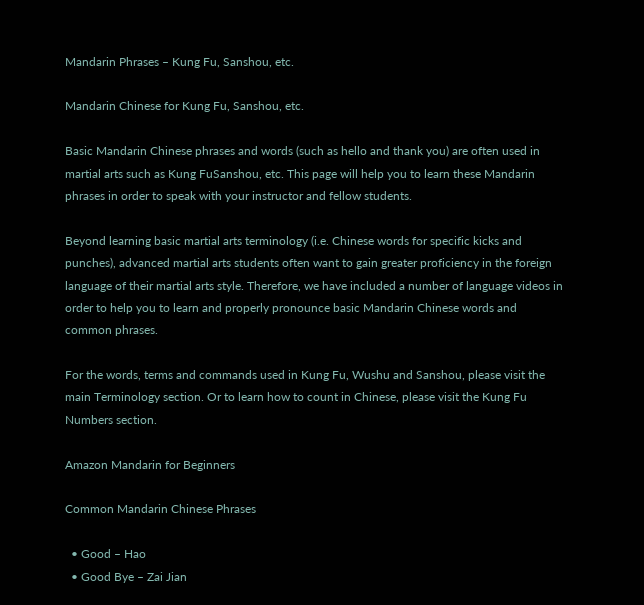Mandarin Phrases – Kung Fu, Sanshou, etc.

Mandarin Chinese for Kung Fu, Sanshou, etc.

Basic Mandarin Chinese phrases and words (such as hello and thank you) are often used in martial arts such as Kung FuSanshou, etc. This page will help you to learn these Mandarin phrases in order to speak with your instructor and fellow students.

Beyond learning basic martial arts terminology (i.e. Chinese words for specific kicks and punches), advanced martial arts students often want to gain greater proficiency in the foreign language of their martial arts style. Therefore, we have included a number of language videos in order to help you to learn and properly pronounce basic Mandarin Chinese words and common phrases.

For the words, terms and commands used in Kung Fu, Wushu and Sanshou, please visit the main Terminology section. Or to learn how to count in Chinese, please visit the Kung Fu Numbers section.

Amazon Mandarin for Beginners

Common Mandarin Chinese Phrases

  • Good – Hao
  • Good Bye – Zai Jian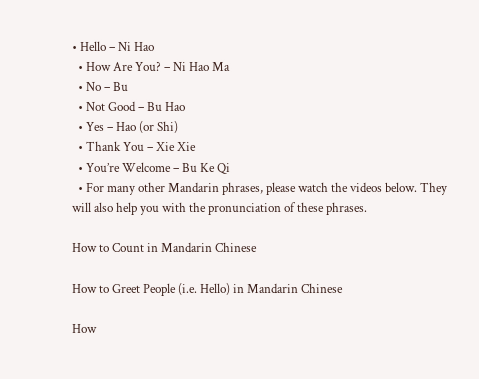• Hello – Ni Hao
  • How Are You? – Ni Hao Ma
  • No – Bu
  • Not Good – Bu Hao
  • Yes – Hao (or Shi)
  • Thank You – Xie Xie
  • You’re Welcome – Bu Ke Qi
  • For many other Mandarin phrases, please watch the videos below. They will also help you with the pronunciation of these phrases.

How to Count in Mandarin Chinese

How to Greet People (i.e. Hello) in Mandarin Chinese

How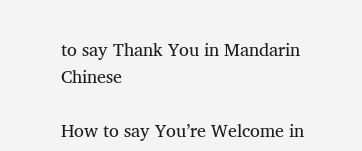to say Thank You in Mandarin Chinese

How to say You’re Welcome in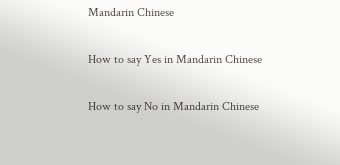Mandarin Chinese

How to say Yes in Mandarin Chinese

How to say No in Mandarin Chinese